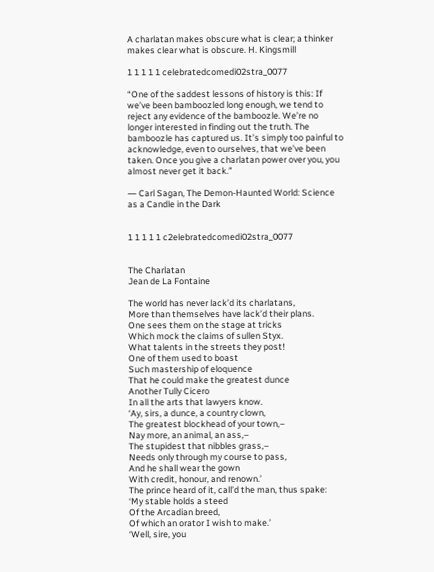A charlatan makes obscure what is clear; a thinker makes clear what is obscure. H. Kingsmill

1 1 1 1 1 celebratedcomedi02stra_0077

“One of the saddest lessons of history is this: If we’ve been bamboozled long enough, we tend to reject any evidence of the bamboozle. We’re no longer interested in finding out the truth. The bamboozle has captured us. It’s simply too painful to acknowledge, even to ourselves, that we’ve been taken. Once you give a charlatan power over you, you almost never get it back.”

― Carl Sagan, The Demon-Haunted World: Science as a Candle in the Dark


1 1 1 1 1 c2elebratedcomedi02stra_0077


The Charlatan
Jean de La Fontaine

The world has never lack’d its charlatans,
More than themselves have lack’d their plans.
One sees them on the stage at tricks
Which mock the claims of sullen Styx.
What talents in the streets they post!
One of them used to boast
Such mastership of eloquence
That he could make the greatest dunce
Another Tully Cicero
In all the arts that lawyers know.
‘Ay, sirs, a dunce, a country clown,
The greatest blockhead of your town,–
Nay more, an animal, an ass,–
The stupidest that nibbles grass,–
Needs only through my course to pass,
And he shall wear the gown
With credit, honour, and renown.’
The prince heard of it, call’d the man, thus spake:
‘My stable holds a steed
Of the Arcadian breed,
Of which an orator I wish to make.’
‘Well, sire, you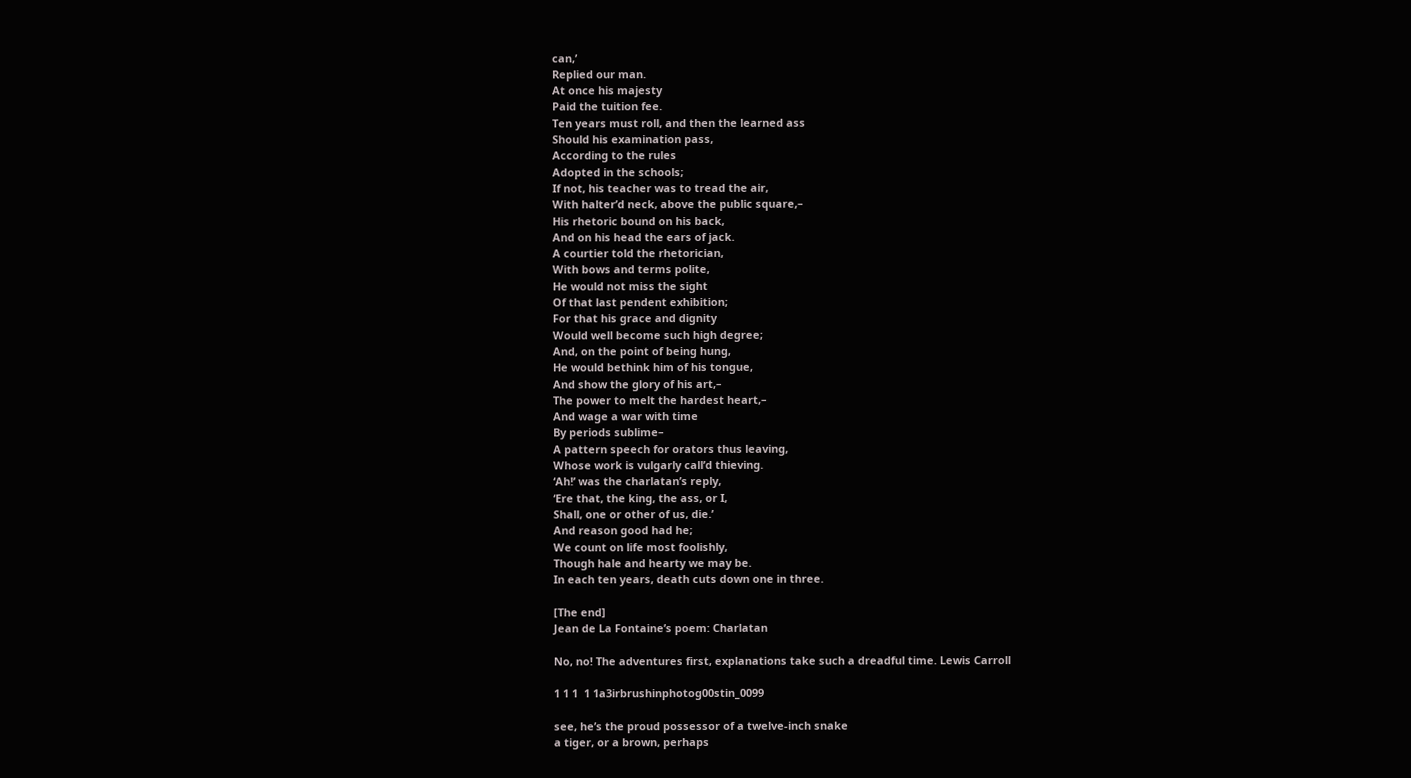can,’
Replied our man.
At once his majesty
Paid the tuition fee.
Ten years must roll, and then the learned ass
Should his examination pass,
According to the rules
Adopted in the schools;
If not, his teacher was to tread the air,
With halter’d neck, above the public square,–
His rhetoric bound on his back,
And on his head the ears of jack.
A courtier told the rhetorician,
With bows and terms polite,
He would not miss the sight
Of that last pendent exhibition;
For that his grace and dignity
Would well become such high degree;
And, on the point of being hung,
He would bethink him of his tongue,
And show the glory of his art,–
The power to melt the hardest heart,–
And wage a war with time
By periods sublime–
A pattern speech for orators thus leaving,
Whose work is vulgarly call’d thieving.
‘Ah!’ was the charlatan’s reply,
‘Ere that, the king, the ass, or I,
Shall, one or other of us, die.’
And reason good had he;
We count on life most foolishly,
Though hale and hearty we may be.
In each ten years, death cuts down one in three.

[The end]
Jean de La Fontaine’s poem: Charlatan

No, no! The adventures first, explanations take such a dreadful time. Lewis Carroll

1 1 1  1 1a3irbrushinphotog00stin_0099

see, he’s the proud possessor of a twelve-inch snake
a tiger, or a brown, perhaps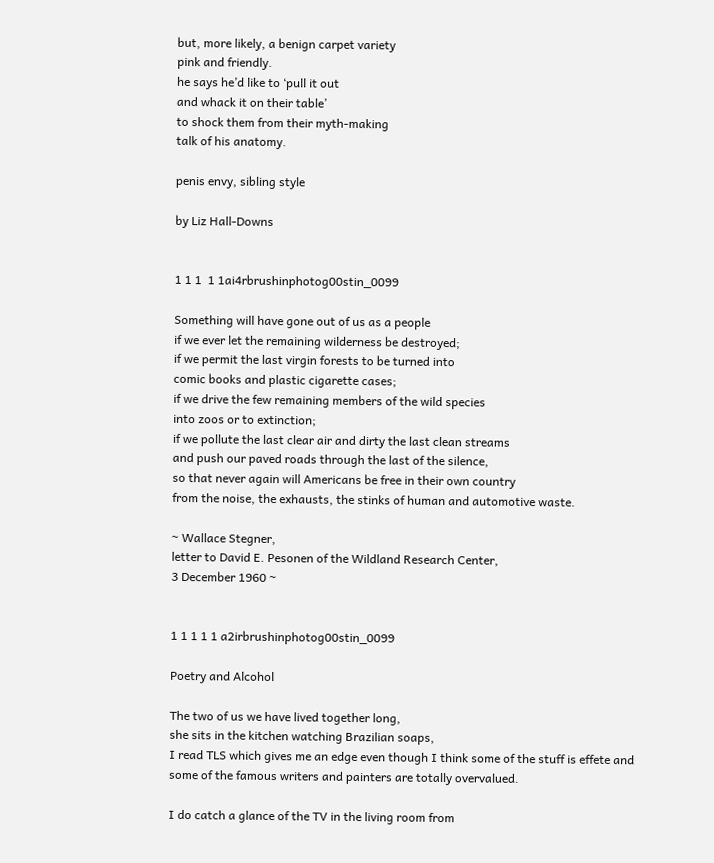but, more likely, a benign carpet variety
pink and friendly.
he says he’d like to ‘pull it out
and whack it on their table’
to shock them from their myth-making
talk of his anatomy.

penis envy, sibling style

by Liz Hall-Downs


1 1 1  1 1ai4rbrushinphotog00stin_0099

Something will have gone out of us as a people
if we ever let the remaining wilderness be destroyed;
if we permit the last virgin forests to be turned into
comic books and plastic cigarette cases;
if we drive the few remaining members of the wild species
into zoos or to extinction;
if we pollute the last clear air and dirty the last clean streams
and push our paved roads through the last of the silence,
so that never again will Americans be free in their own country
from the noise, the exhausts, the stinks of human and automotive waste.

~ Wallace Stegner,
letter to David E. Pesonen of the Wildland Research Center,
3 December 1960 ~


1 1 1 1 1 a2irbrushinphotog00stin_0099

Poetry and Alcohol

The two of us we have lived together long,
she sits in the kitchen watching Brazilian soaps,
I read TLS which gives me an edge even though I think some of the stuff is effete and some of the famous writers and painters are totally overvalued.

I do catch a glance of the TV in the living room from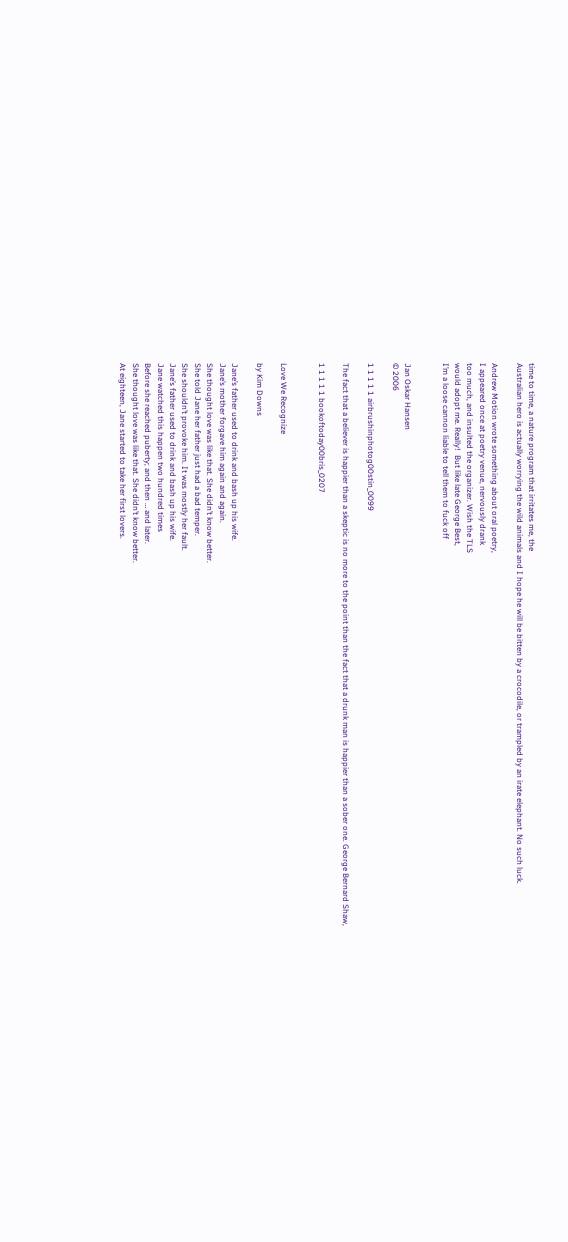time to time, a nature program that irritates me, the
Australian hero is actually worrying the wild animals and I hope he will be bitten by a crocodile, or trampled by an irate elephant. No such luck.

Andrew Motion wrote something about oral poetry,
I appeared once at poetry venue, nervously drank
too much, and insulted the organizer. Wish the TLS
would adopt me. Really!  But like late George Best,
I’m a loose cannon liable to tell them to fuck off


Jan Oskar Hansen
© 2006

1 1 1 1 1 airbrushinphotog00stin_0099

The fact that a believer is happier than a skeptic is no more to the point than the fact that a drunk man is happier than a sober one. George Bernard Shaw,

1 1 1 1 1 bookoftoday00bris_0207


Love We Recognize

by Kim Downs

Jane’s father used to drink and bash up his wife.
Jane’s mother forgave him again and again.
She thought love was like that. She didn’t know better.
She told Jane her father just had a bad temper.
She shouldn’t provoke him. It was mostly her fault.
Jane’s father used to drink and bash up his wife.
Jane watched this happen two hundred times
Before she reached puberty; and then … and later.
She thought love was like that. She didn’t know better.
At eighteen, Jane started to take her first lovers.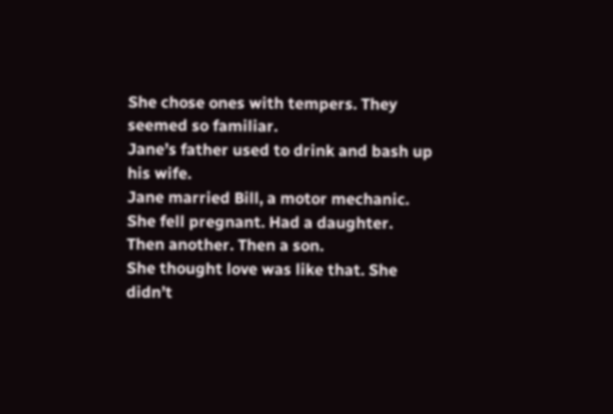She chose ones with tempers. They seemed so familiar.
Jane’s father used to drink and bash up his wife.
Jane married Bill, a motor mechanic.
She fell pregnant. Had a daughter. Then another. Then a son.
She thought love was like that. She didn’t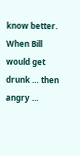know better.
When Bill would get drunk … then angry …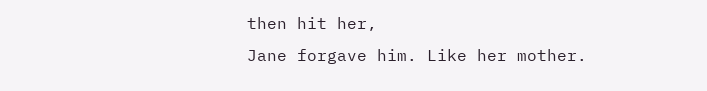then hit her,
Jane forgave him. Like her mother.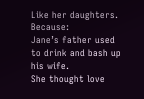Like her daughters. Because:
Jane’s father used to drink and bash up his wife.
She thought love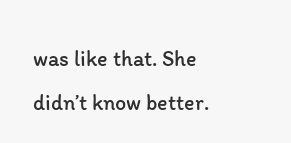was like that. She didn’t know better.